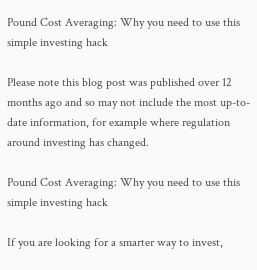Pound Cost Averaging: Why you need to use this simple investing hack

Please note this blog post was published over 12 months ago and so may not include the most up-to-date information, for example where regulation around investing has changed.

Pound Cost Averaging: Why you need to use this simple investing hack

If you are looking for a smarter way to invest,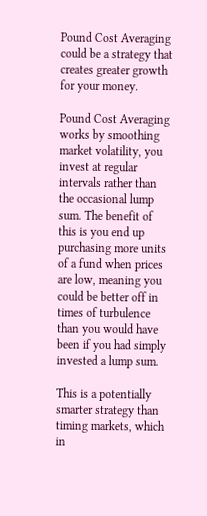Pound Cost Averaging could be a strategy that creates greater growth for your money.

Pound Cost Averaging works by smoothing market volatility, you invest at regular intervals rather than the occasional lump sum. The benefit of this is you end up purchasing more units of a fund when prices are low, meaning you could be better off in times of turbulence than you would have been if you had simply invested a lump sum.

This is a potentially smarter strategy than timing markets, which in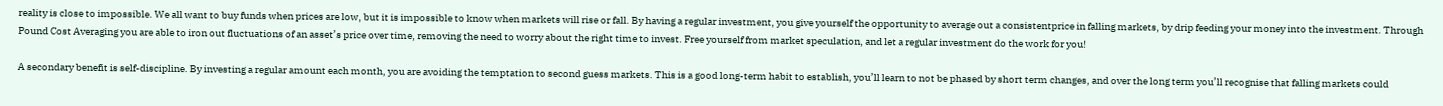reality is close to impossible. We all want to buy funds when prices are low, but it is impossible to know when markets will rise or fall. By having a regular investment, you give yourself the opportunity to average out a consistentprice in falling markets, by drip feeding your money into the investment. Through Pound Cost Averaging you are able to iron out fluctuations of an asset’s price over time, removing the need to worry about the right time to invest. Free yourself from market speculation, and let a regular investment do the work for you!

A secondary benefit is self-discipline. By investing a regular amount each month, you are avoiding the temptation to second guess markets. This is a good long-term habit to establish, you’ll learn to not be phased by short term changes, and over the long term you’ll recognise that falling markets could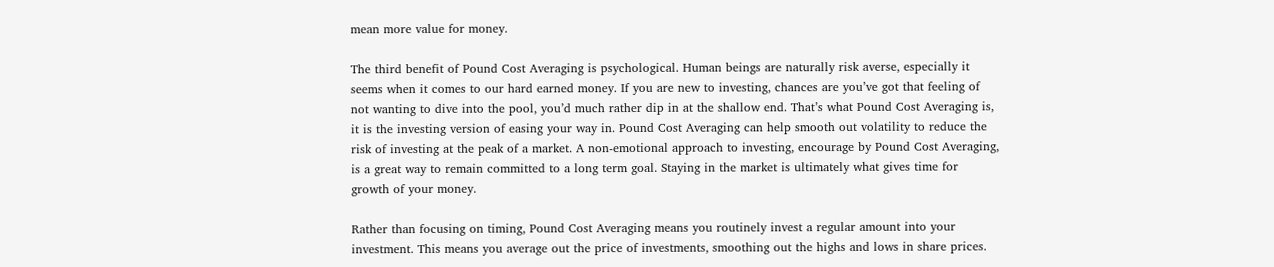mean more value for money.

The third benefit of Pound Cost Averaging is psychological. Human beings are naturally risk averse, especially it seems when it comes to our hard earned money. If you are new to investing, chances are you’ve got that feeling of not wanting to dive into the pool, you’d much rather dip in at the shallow end. That’s what Pound Cost Averaging is, it is the investing version of easing your way in. Pound Cost Averaging can help smooth out volatility to reduce the risk of investing at the peak of a market. A non-emotional approach to investing, encourage by Pound Cost Averaging, is a great way to remain committed to a long term goal. Staying in the market is ultimately what gives time for growth of your money.

Rather than focusing on timing, Pound Cost Averaging means you routinely invest a regular amount into your investment. This means you average out the price of investments, smoothing out the highs and lows in share prices.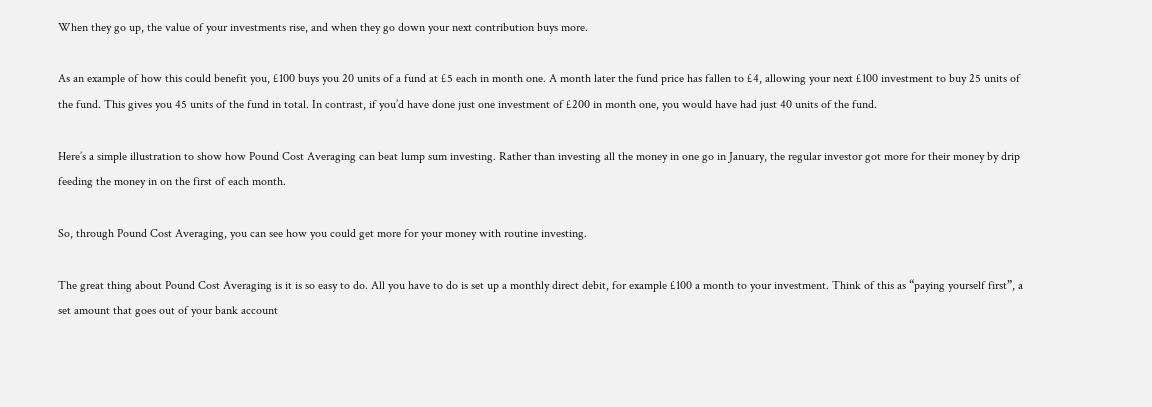When they go up, the value of your investments rise, and when they go down your next contribution buys more.

As an example of how this could benefit you, £100 buys you 20 units of a fund at £5 each in month one. A month later the fund price has fallen to £4, allowing your next £100 investment to buy 25 units of the fund. This gives you 45 units of the fund in total. In contrast, if you’d have done just one investment of £200 in month one, you would have had just 40 units of the fund.

Here’s a simple illustration to show how Pound Cost Averaging can beat lump sum investing. Rather than investing all the money in one go in January, the regular investor got more for their money by drip feeding the money in on the first of each month.

So, through Pound Cost Averaging, you can see how you could get more for your money with routine investing.

The great thing about Pound Cost Averaging is it is so easy to do. All you have to do is set up a monthly direct debit, for example £100 a month to your investment. Think of this as “paying yourself first”, a set amount that goes out of your bank account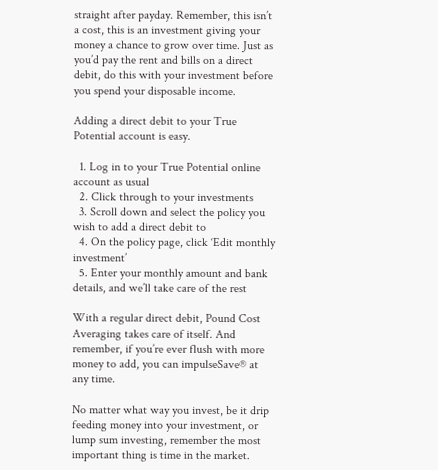straight after payday. Remember, this isn’t a cost, this is an investment giving your money a chance to grow over time. Just as you’d pay the rent and bills on a direct debit, do this with your investment before you spend your disposable income.

Adding a direct debit to your True Potential account is easy.

  1. Log in to your True Potential online account as usual
  2. Click through to your investments
  3. Scroll down and select the policy you wish to add a direct debit to
  4. On the policy page, click ‘Edit monthly investment’
  5. Enter your monthly amount and bank details, and we’ll take care of the rest

With a regular direct debit, Pound Cost Averaging takes care of itself. And remember, if you’re ever flush with more money to add, you can impulseSave® at any time.

No matter what way you invest, be it drip feeding money into your investment, or lump sum investing, remember the most important thing is time in the market.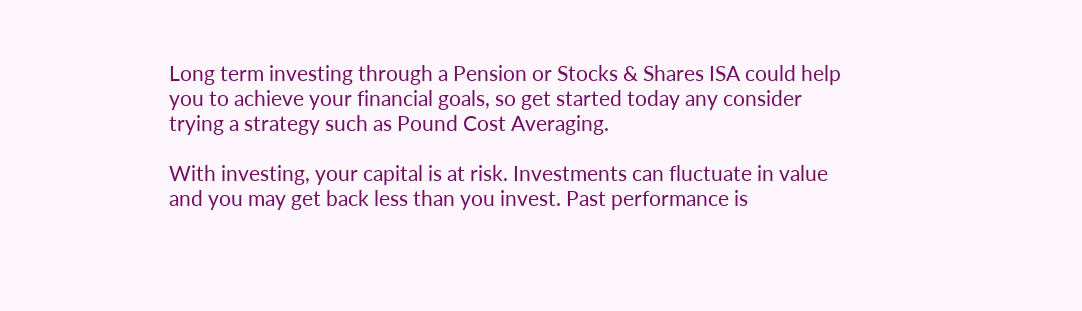Long term investing through a Pension or Stocks & Shares ISA could help you to achieve your financial goals, so get started today any consider trying a strategy such as Pound Cost Averaging.

With investing, your capital is at risk. Investments can fluctuate in value and you may get back less than you invest. Past performance is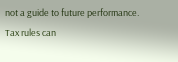not a guide to future performance. Tax rules can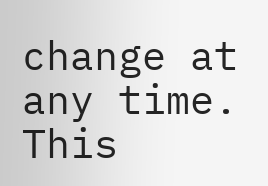change at any time. This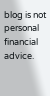blog is not personal financial advice.